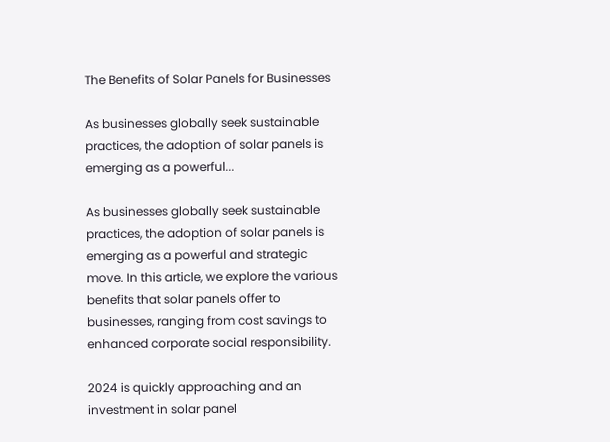The Benefits of Solar Panels for Businesses

As businesses globally seek sustainable practices, the adoption of solar panels is emerging as a powerful...

As businesses globally seek sustainable practices, the adoption of solar panels is emerging as a powerful and strategic move. In this article, we explore the various benefits that solar panels offer to businesses, ranging from cost savings to enhanced corporate social responsibility.

2024 is quickly approaching and an investment in solar panel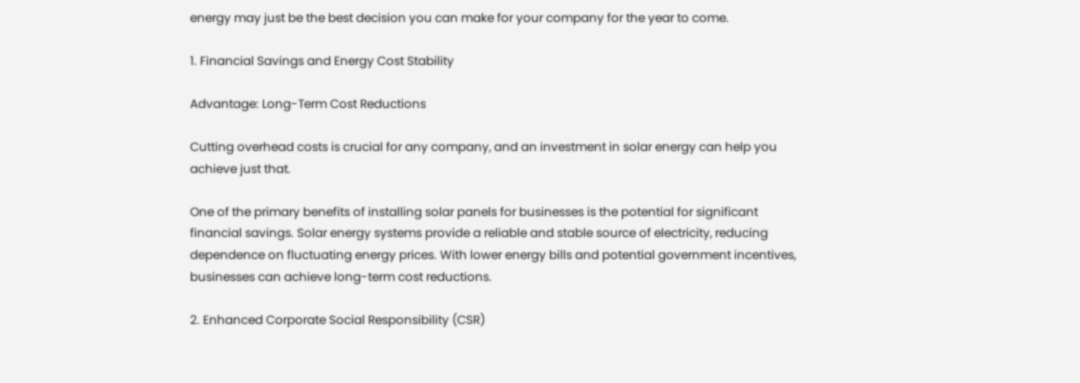energy may just be the best decision you can make for your company for the year to come.

1. Financial Savings and Energy Cost Stability

Advantage: Long-Term Cost Reductions

Cutting overhead costs is crucial for any company, and an investment in solar energy can help you achieve just that.

One of the primary benefits of installing solar panels for businesses is the potential for significant financial savings. Solar energy systems provide a reliable and stable source of electricity, reducing dependence on fluctuating energy prices. With lower energy bills and potential government incentives, businesses can achieve long-term cost reductions.

2. Enhanced Corporate Social Responsibility (CSR)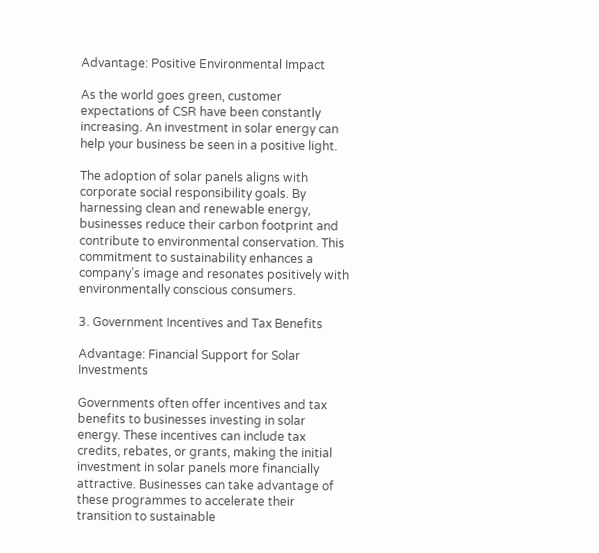Advantage: Positive Environmental Impact

As the world goes green, customer expectations of CSR have been constantly increasing. An investment in solar energy can help your business be seen in a positive light.

The adoption of solar panels aligns with corporate social responsibility goals. By harnessing clean and renewable energy, businesses reduce their carbon footprint and contribute to environmental conservation. This commitment to sustainability enhances a company’s image and resonates positively with environmentally conscious consumers.

3. Government Incentives and Tax Benefits

Advantage: Financial Support for Solar Investments

Governments often offer incentives and tax benefits to businesses investing in solar energy. These incentives can include tax credits, rebates, or grants, making the initial investment in solar panels more financially attractive. Businesses can take advantage of these programmes to accelerate their transition to sustainable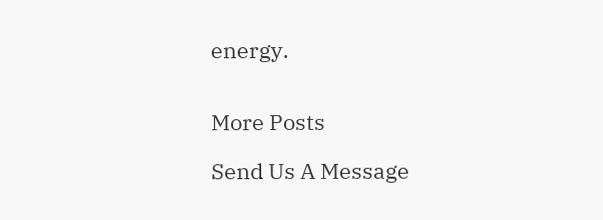energy.


More Posts

Send Us A Message